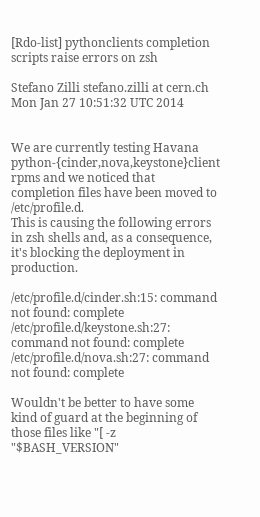[Rdo-list] pythonclients completion scripts raise errors on zsh

Stefano Zilli stefano.zilli at cern.ch
Mon Jan 27 10:51:32 UTC 2014


We are currently testing Havana python-{cinder,nova,keystone}client rpms and we noticed that completion files have been moved to /etc/profile.d.
This is causing the following errors in zsh shells and, as a consequence, it's blocking the deployment in production.

/etc/profile.d/cinder.sh:15: command not found: complete
/etc/profile.d/keystone.sh:27: command not found: complete
/etc/profile.d/nova.sh:27: command not found: complete

Wouldn't be better to have some kind of guard at the beginning of those files like "[ -z "$BASH_VERSION"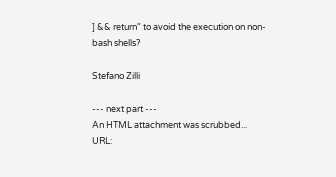] && return" to avoid the execution on non-bash shells?

Stefano Zilli

--- next part ---
An HTML attachment was scrubbed...
URL: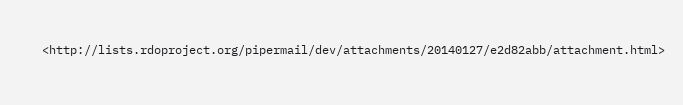<http://lists.rdoproject.org/pipermail/dev/attachments/20140127/e2d82abb/attachment.html>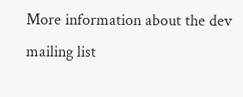More information about the dev mailing list